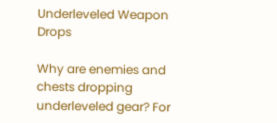Underleveled Weapon Drops

Why are enemies and chests dropping underleveled gear? For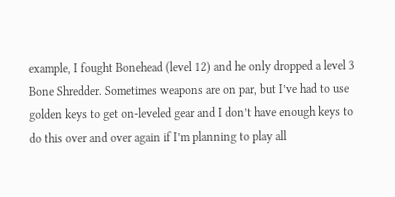example, I fought Bonehead (level 12) and he only dropped a level 3 Bone Shredder. Sometimes weapons are on par, but I’ve had to use golden keys to get on-leveled gear and I don’t have enough keys to do this over and over again if I’m planning to play all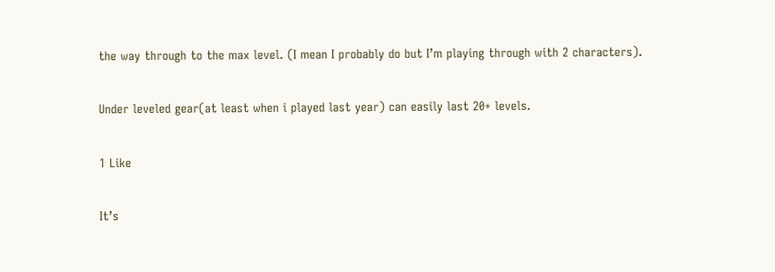the way through to the max level. (I mean I probably do but I’m playing through with 2 characters).

Under leveled gear(at least when i played last year) can easily last 20+ levels.

1 Like

It’s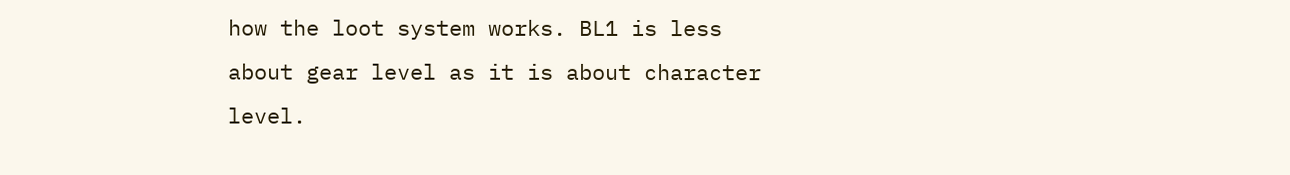how the loot system works. BL1 is less about gear level as it is about character level.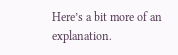Here’s a bit more of an explanation.